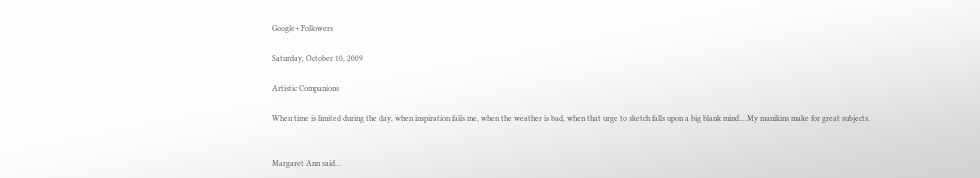Google+ Followers

Saturday, October 10, 2009

Artistic Companions

When time is limited during the day, when inspiration fails me, when the weather is bad, when that urge to sketch falls upon a big blank mind....My manikins make for great subjects.


Margaret Ann said...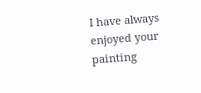I have always enjoyed your painting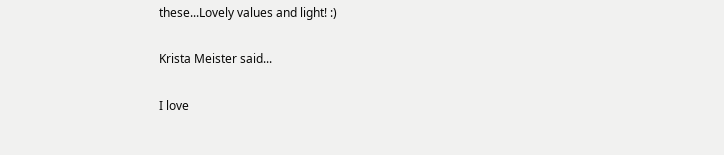these...Lovely values and light! :)

Krista Meister said...

I love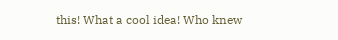this! What a cool idea! Who knew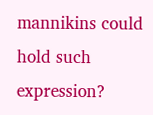mannikins could hold such expression?